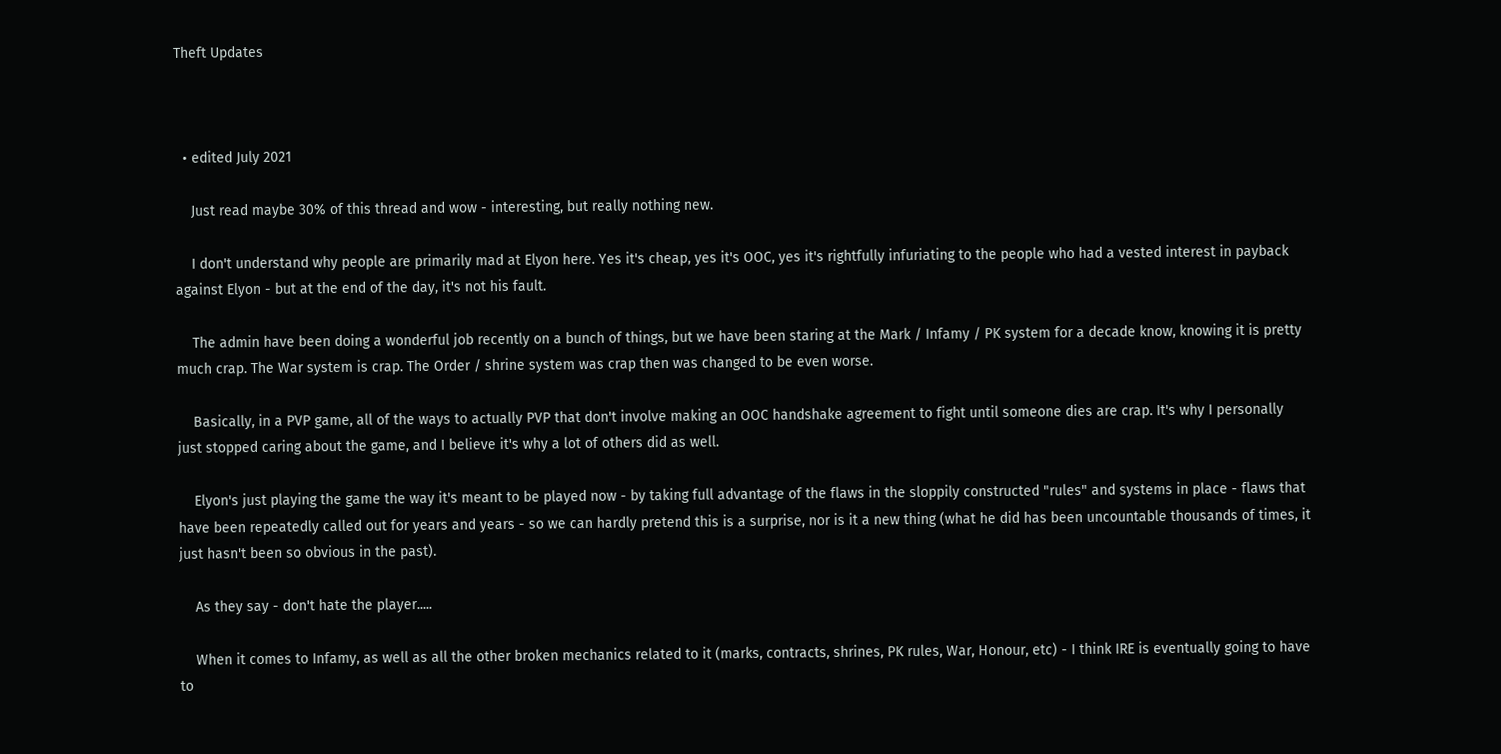Theft Updates



  • edited July 2021

    Just read maybe 30% of this thread and wow - interesting, but really nothing new.

    I don't understand why people are primarily mad at Elyon here. Yes it's cheap, yes it's OOC, yes it's rightfully infuriating to the people who had a vested interest in payback against Elyon - but at the end of the day, it's not his fault.

    The admin have been doing a wonderful job recently on a bunch of things, but we have been staring at the Mark / Infamy / PK system for a decade know, knowing it is pretty much crap. The War system is crap. The Order / shrine system was crap then was changed to be even worse.

    Basically, in a PVP game, all of the ways to actually PVP that don't involve making an OOC handshake agreement to fight until someone dies are crap. It's why I personally just stopped caring about the game, and I believe it's why a lot of others did as well.

    Elyon's just playing the game the way it's meant to be played now - by taking full advantage of the flaws in the sloppily constructed "rules" and systems in place - flaws that have been repeatedly called out for years and years - so we can hardly pretend this is a surprise, nor is it a new thing (what he did has been uncountable thousands of times, it just hasn't been so obvious in the past).

    As they say - don't hate the player.....

    When it comes to Infamy, as well as all the other broken mechanics related to it (marks, contracts, shrines, PK rules, War, Honour, etc) - I think IRE is eventually going to have to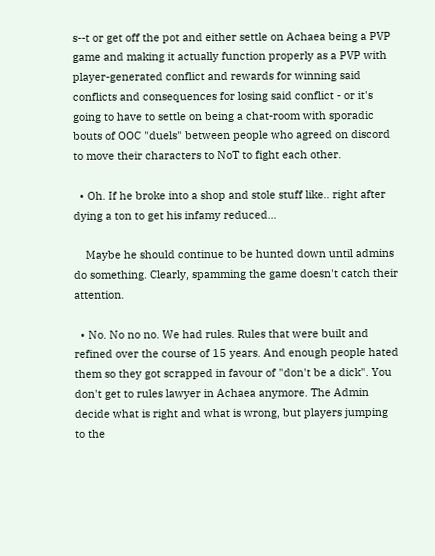s--t or get off the pot and either settle on Achaea being a PVP game and making it actually function properly as a PVP with player-generated conflict and rewards for winning said conflicts and consequences for losing said conflict - or it's going to have to settle on being a chat-room with sporadic bouts of OOC "duels" between people who agreed on discord to move their characters to NoT to fight each other.

  • Oh. If he broke into a shop and stole stuff like.. right after dying a ton to get his infamy reduced...

    Maybe he should continue to be hunted down until admins do something. Clearly, spamming the game doesn't catch their attention.

  • No. No no no. We had rules. Rules that were built and refined over the course of 15 years. And enough people hated them so they got scrapped in favour of "don't be a dick". You don't get to rules lawyer in Achaea anymore. The Admin decide what is right and what is wrong, but players jumping to the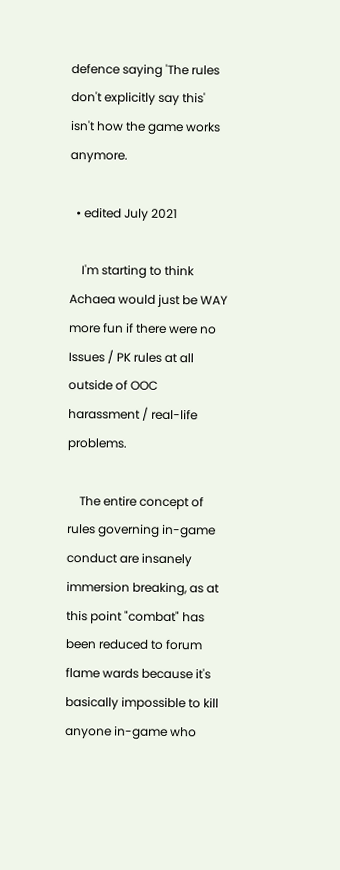defence saying 'The rules don't explicitly say this' isn't how the game works anymore.

  • edited July 2021

    I'm starting to think Achaea would just be WAY more fun if there were no Issues / PK rules at all outside of OOC harassment / real-life problems.

    The entire concept of rules governing in-game conduct are insanely immersion breaking, as at this point "combat" has been reduced to forum flame wards because it's basically impossible to kill anyone in-game who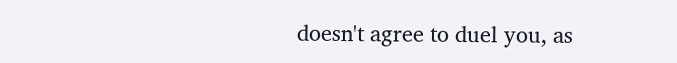doesn't agree to duel you, as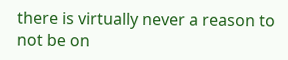there is virtually never a reason to not be on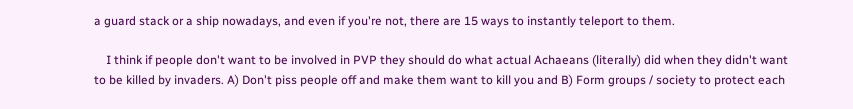a guard stack or a ship nowadays, and even if you're not, there are 15 ways to instantly teleport to them.

    I think if people don't want to be involved in PVP they should do what actual Achaeans (literally) did when they didn't want to be killed by invaders. A) Don't piss people off and make them want to kill you and B) Form groups / society to protect each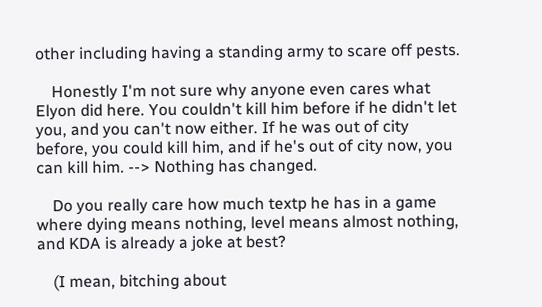other including having a standing army to scare off pests.

    Honestly I'm not sure why anyone even cares what Elyon did here. You couldn't kill him before if he didn't let you, and you can't now either. If he was out of city before, you could kill him, and if he's out of city now, you can kill him. --> Nothing has changed.

    Do you really care how much textp he has in a game where dying means nothing, level means almost nothing, and KDA is already a joke at best?

    (I mean, bitching about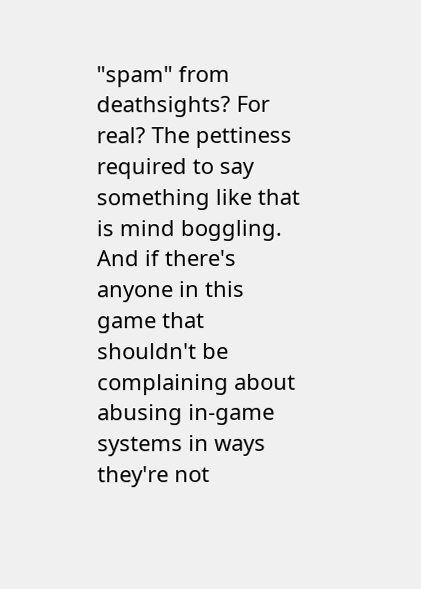"spam" from deathsights? For real? The pettiness required to say something like that is mind boggling. And if there's anyone in this game that shouldn't be complaining about abusing in-game systems in ways they're not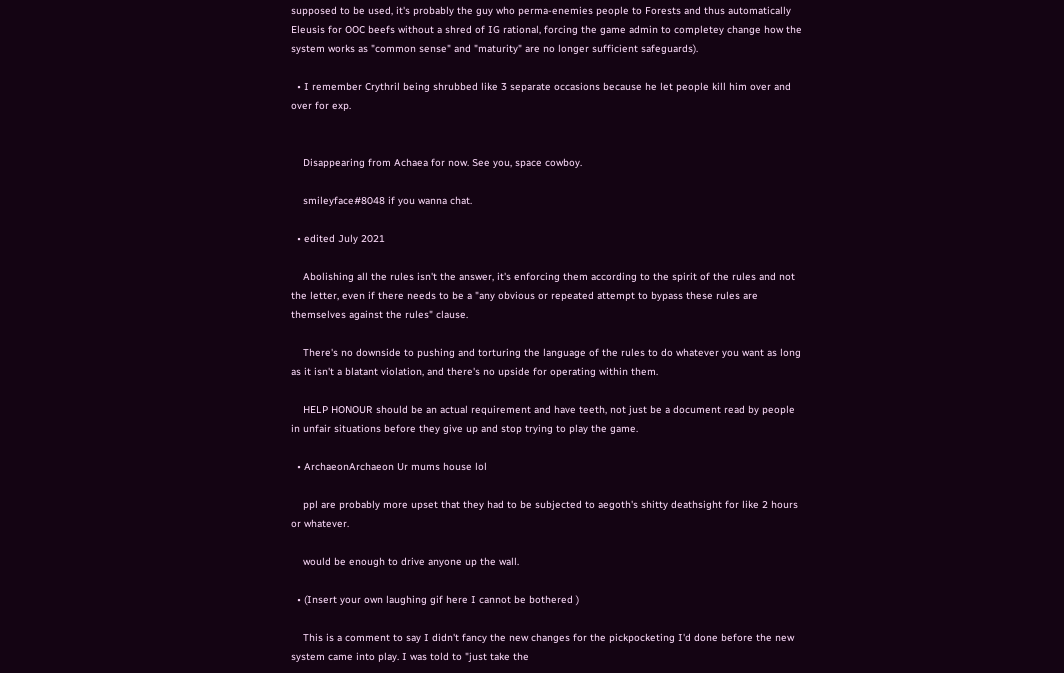supposed to be used, it's probably the guy who perma-enemies people to Forests and thus automatically Eleusis for OOC beefs without a shred of IG rational, forcing the game admin to completey change how the system works as "common sense" and "maturity" are no longer sufficient safeguards).

  • I remember Crythril being shrubbed like 3 separate occasions because he let people kill him over and over for exp.


    Disappearing from Achaea for now. See you, space cowboy.

    smileyface#8048 if you wanna chat.

  • edited July 2021

    Abolishing all the rules isn't the answer, it's enforcing them according to the spirit of the rules and not the letter, even if there needs to be a "any obvious or repeated attempt to bypass these rules are themselves against the rules" clause.

    There's no downside to pushing and torturing the language of the rules to do whatever you want as long as it isn't a blatant violation, and there's no upside for operating within them.

    HELP HONOUR should be an actual requirement and have teeth, not just be a document read by people in unfair situations before they give up and stop trying to play the game.

  • ArchaeonArchaeon Ur mums house lol

    ppl are probably more upset that they had to be subjected to aegoth's shitty deathsight for like 2 hours or whatever.

    would be enough to drive anyone up the wall.

  • (Insert your own laughing gif here I cannot be bothered )

    This is a comment to say I didn't fancy the new changes for the pickpocketing I'd done before the new system came into play. I was told to "just take the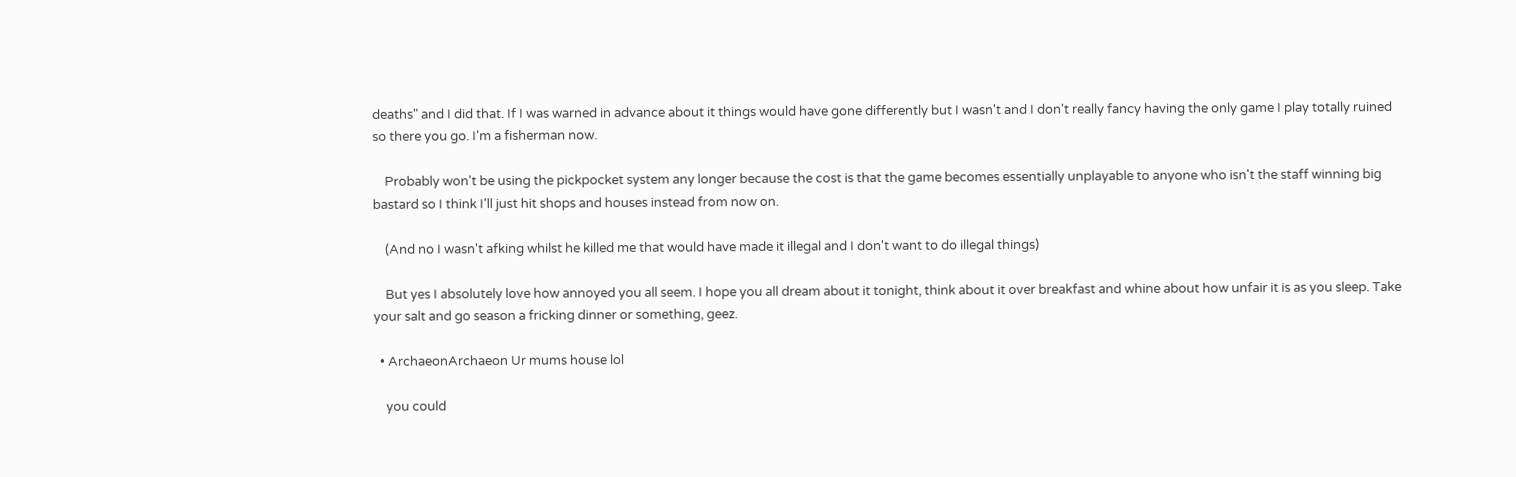deaths" and I did that. If I was warned in advance about it things would have gone differently but I wasn't and I don't really fancy having the only game I play totally ruined so there you go. I'm a fisherman now.

    Probably won't be using the pickpocket system any longer because the cost is that the game becomes essentially unplayable to anyone who isn't the staff winning big bastard so I think I'll just hit shops and houses instead from now on.

    (And no I wasn't afking whilst he killed me that would have made it illegal and I don't want to do illegal things)

    But yes I absolutely love how annoyed you all seem. I hope you all dream about it tonight, think about it over breakfast and whine about how unfair it is as you sleep. Take your salt and go season a fricking dinner or something, geez.

  • ArchaeonArchaeon Ur mums house lol

    you could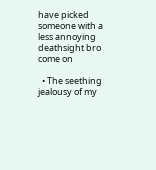have picked someone with a less annoying deathsight bro come on

  • The seething jealousy of my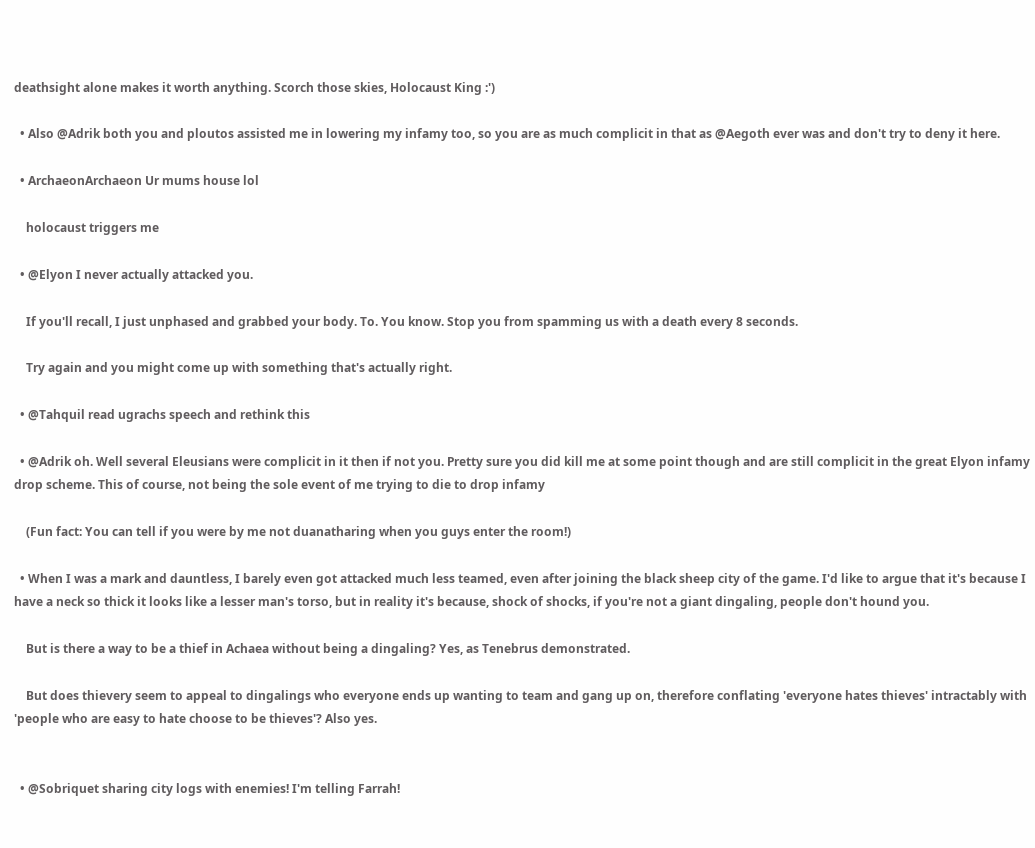deathsight alone makes it worth anything. Scorch those skies, Holocaust King :')

  • Also @Adrik both you and ploutos assisted me in lowering my infamy too, so you are as much complicit in that as @Aegoth ever was and don't try to deny it here.

  • ArchaeonArchaeon Ur mums house lol

    holocaust triggers me

  • @Elyon I never actually attacked you.

    If you'll recall, I just unphased and grabbed your body. To. You know. Stop you from spamming us with a death every 8 seconds.

    Try again and you might come up with something that's actually right.

  • @Tahquil read ugrachs speech and rethink this

  • @Adrik oh. Well several Eleusians were complicit in it then if not you. Pretty sure you did kill me at some point though and are still complicit in the great Elyon infamy drop scheme. This of course, not being the sole event of me trying to die to drop infamy

    (Fun fact: You can tell if you were by me not duanatharing when you guys enter the room!)

  • When I was a mark and dauntless, I barely even got attacked much less teamed, even after joining the black sheep city of the game. I'd like to argue that it's because I have a neck so thick it looks like a lesser man's torso, but in reality it's because, shock of shocks, if you're not a giant dingaling, people don't hound you.

    But is there a way to be a thief in Achaea without being a dingaling? Yes, as Tenebrus demonstrated.

    But does thievery seem to appeal to dingalings who everyone ends up wanting to team and gang up on, therefore conflating 'everyone hates thieves' intractably with 'people who are easy to hate choose to be thieves'? Also yes.


  • @Sobriquet sharing city logs with enemies! I'm telling Farrah!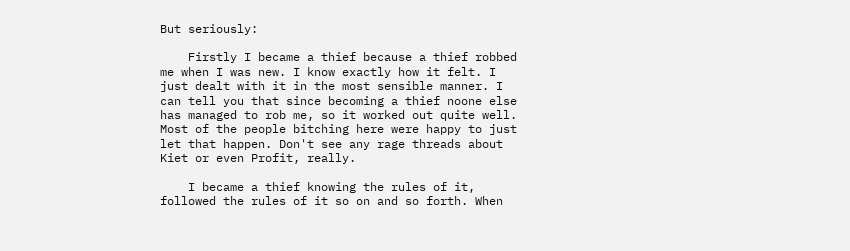But seriously:

    Firstly I became a thief because a thief robbed me when I was new. I know exactly how it felt. I just dealt with it in the most sensible manner. I can tell you that since becoming a thief noone else has managed to rob me, so it worked out quite well. Most of the people bitching here were happy to just let that happen. Don't see any rage threads about Kiet or even Profit, really.

    I became a thief knowing the rules of it, followed the rules of it so on and so forth. When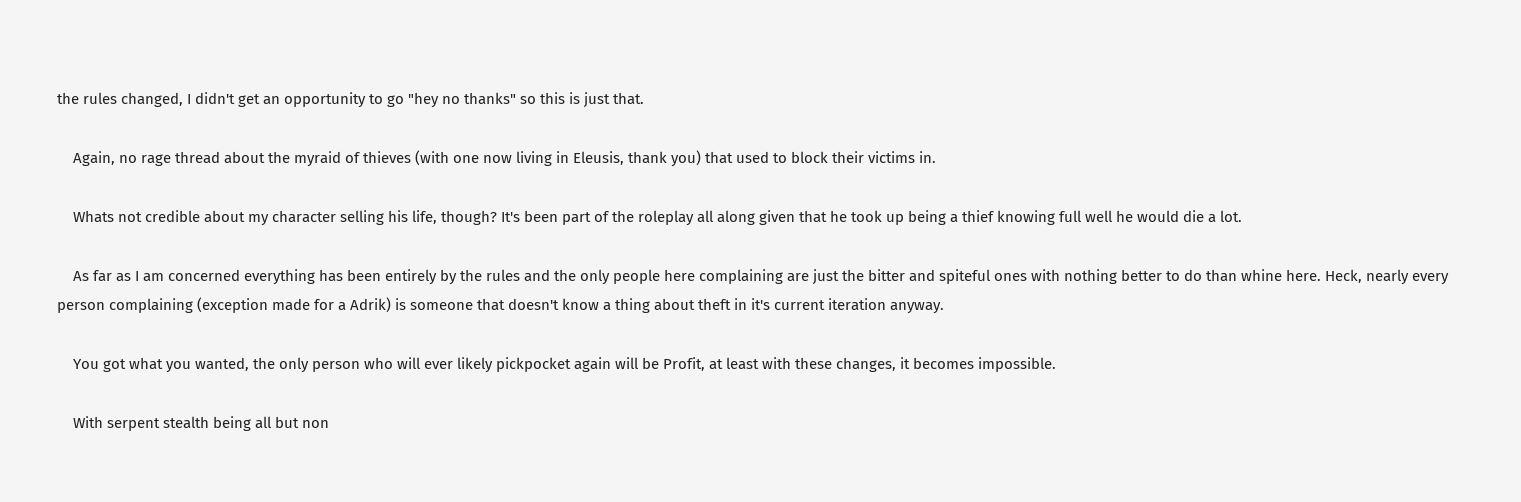the rules changed, I didn't get an opportunity to go "hey no thanks" so this is just that.

    Again, no rage thread about the myraid of thieves (with one now living in Eleusis, thank you) that used to block their victims in.

    Whats not credible about my character selling his life, though? It's been part of the roleplay all along given that he took up being a thief knowing full well he would die a lot.

    As far as I am concerned everything has been entirely by the rules and the only people here complaining are just the bitter and spiteful ones with nothing better to do than whine here. Heck, nearly every person complaining (exception made for a Adrik) is someone that doesn't know a thing about theft in it's current iteration anyway.

    You got what you wanted, the only person who will ever likely pickpocket again will be Profit, at least with these changes, it becomes impossible.

    With serpent stealth being all but non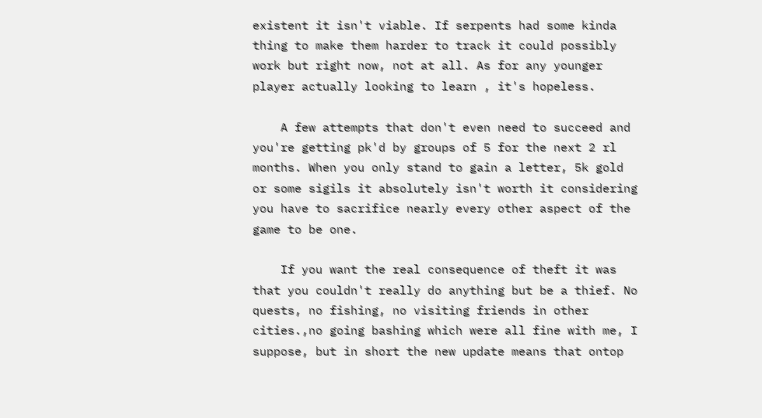existent it isn't viable. If serpents had some kinda thing to make them harder to track it could possibly work but right now, not at all. As for any younger player actually looking to learn , it's hopeless.

    A few attempts that don't even need to succeed and you're getting pk'd by groups of 5 for the next 2 rl months. When you only stand to gain a letter, 5k gold or some sigils it absolutely isn't worth it considering you have to sacrifice nearly every other aspect of the game to be one.

    If you want the real consequence of theft it was that you couldn't really do anything but be a thief. No quests, no fishing, no visiting friends in other cities.,no going bashing which were all fine with me, I suppose, but in short the new update means that ontop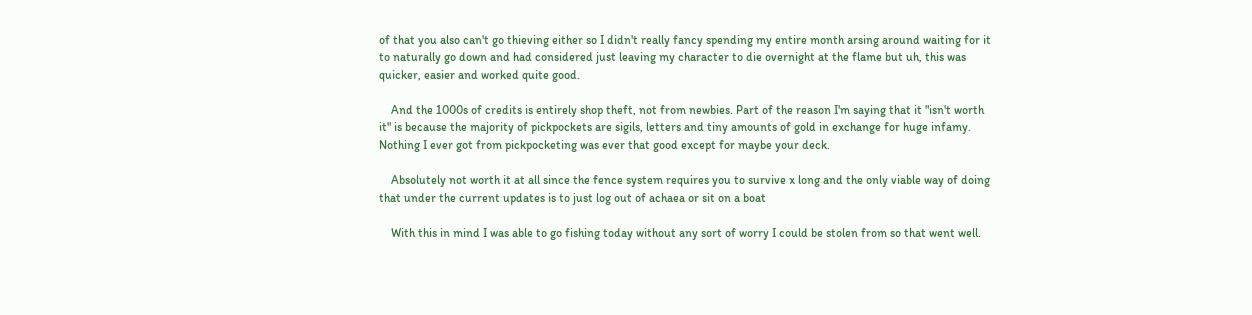of that you also can't go thieving either so I didn't really fancy spending my entire month arsing around waiting for it to naturally go down and had considered just leaving my character to die overnight at the flame but uh, this was quicker, easier and worked quite good.

    And the 1000s of credits is entirely shop theft, not from newbies. Part of the reason I'm saying that it "isn't worth it" is because the majority of pickpockets are sigils, letters and tiny amounts of gold in exchange for huge infamy. Nothing I ever got from pickpocketing was ever that good except for maybe your deck.

    Absolutely not worth it at all since the fence system requires you to survive x long and the only viable way of doing that under the current updates is to just log out of achaea or sit on a boat

    With this in mind I was able to go fishing today without any sort of worry I could be stolen from so that went well.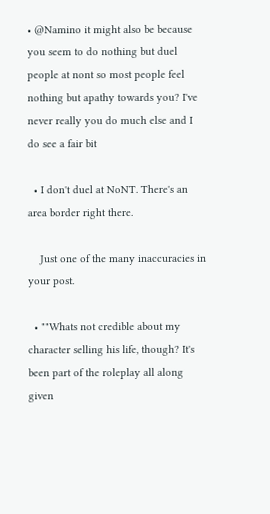• @Namino it might also be because you seem to do nothing but duel people at nont so most people feel nothing but apathy towards you? I've never really you do much else and I do see a fair bit

  • I don't duel at NoNT. There's an area border right there.

    Just one of the many inaccuracies in your post.

  • ""Whats not credible about my character selling his life, though? It's been part of the roleplay all along given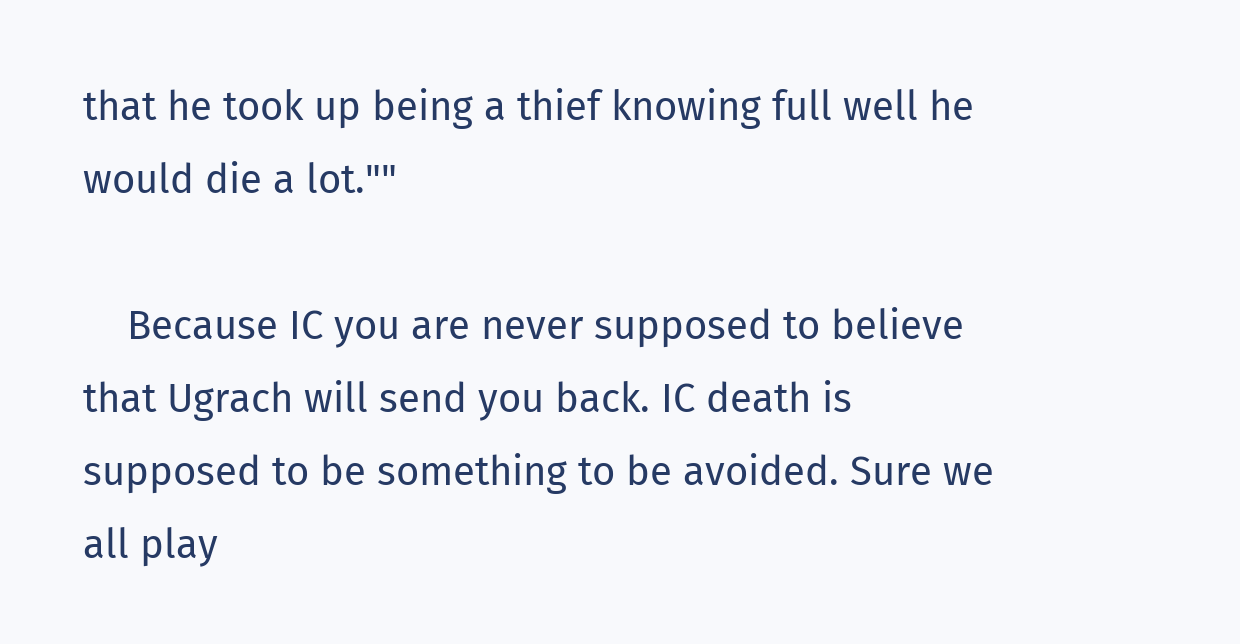that he took up being a thief knowing full well he would die a lot.""

    Because IC you are never supposed to believe that Ugrach will send you back. IC death is supposed to be something to be avoided. Sure we all play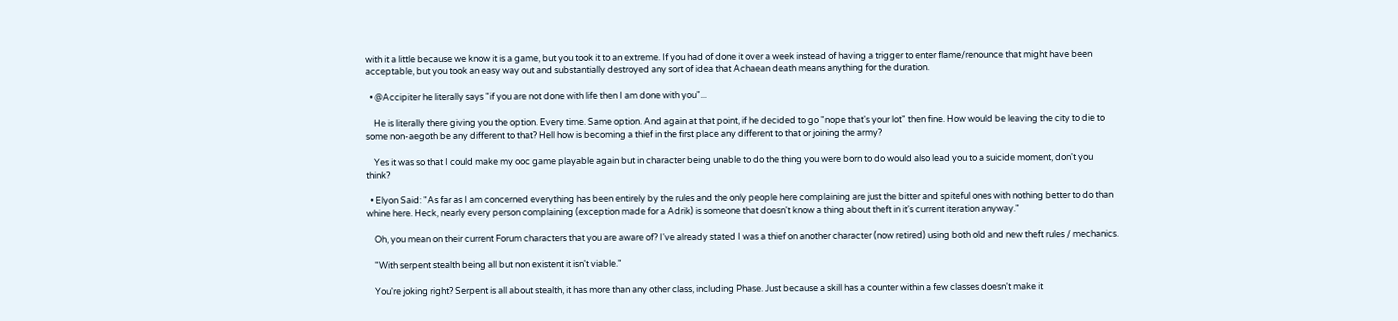with it a little because we know it is a game, but you took it to an extreme. If you had of done it over a week instead of having a trigger to enter flame/renounce that might have been acceptable, but you took an easy way out and substantially destroyed any sort of idea that Achaean death means anything for the duration.

  • @Accipiter he literally says "if you are not done with life then I am done with you"...

    He is literally there giving you the option. Every time. Same option. And again at that point, if he decided to go "nope that's your lot" then fine. How would be leaving the city to die to some non-aegoth be any different to that? Hell how is becoming a thief in the first place any different to that or joining the army?

    Yes it was so that I could make my ooc game playable again but in character being unable to do the thing you were born to do would also lead you to a suicide moment, don't you think?

  • Elyon Said: "As far as I am concerned everything has been entirely by the rules and the only people here complaining are just the bitter and spiteful ones with nothing better to do than whine here. Heck, nearly every person complaining (exception made for a Adrik) is someone that doesn't know a thing about theft in it's current iteration anyway."

    Oh, you mean on their current Forum characters that you are aware of? I've already stated I was a thief on another character (now retired) using both old and new theft rules / mechanics.

    "With serpent stealth being all but non existent it isn't viable."

    You're joking right? Serpent is all about stealth, it has more than any other class, including Phase. Just because a skill has a counter within a few classes doesn't make it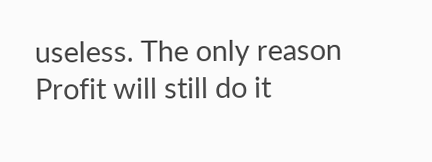useless. The only reason Profit will still do it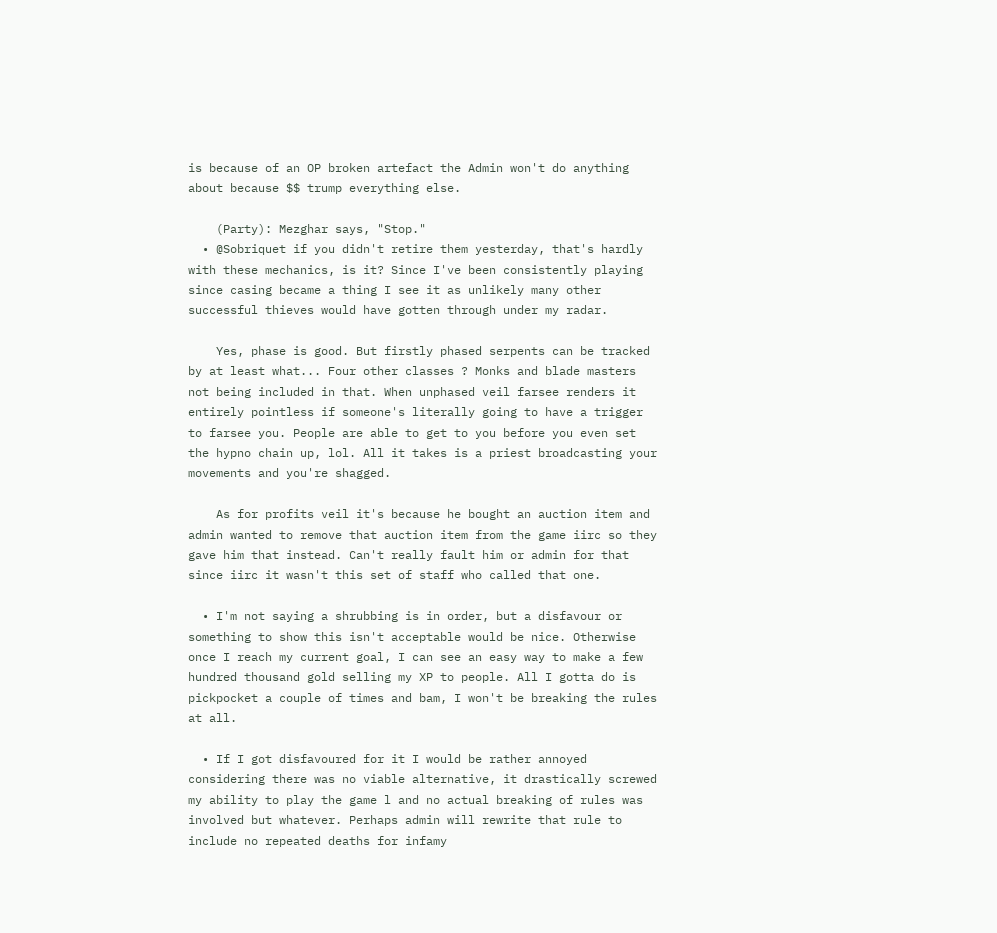is because of an OP broken artefact the Admin won't do anything about because $$ trump everything else.

    (Party): Mezghar says, "Stop."
  • @Sobriquet if you didn't retire them yesterday, that's hardly with these mechanics, is it? Since I've been consistently playing since casing became a thing I see it as unlikely many other successful thieves would have gotten through under my radar.

    Yes, phase is good. But firstly phased serpents can be tracked by at least what... Four other classes ? Monks and blade masters not being included in that. When unphased veil farsee renders it entirely pointless if someone's literally going to have a trigger to farsee you. People are able to get to you before you even set the hypno chain up, lol. All it takes is a priest broadcasting your movements and you're shagged.

    As for profits veil it's because he bought an auction item and admin wanted to remove that auction item from the game iirc so they gave him that instead. Can't really fault him or admin for that since iirc it wasn't this set of staff who called that one.

  • I'm not saying a shrubbing is in order, but a disfavour or something to show this isn't acceptable would be nice. Otherwise once I reach my current goal, I can see an easy way to make a few hundred thousand gold selling my XP to people. All I gotta do is pickpocket a couple of times and bam, I won't be breaking the rules at all.

  • If I got disfavoured for it I would be rather annoyed considering there was no viable alternative, it drastically screwed my ability to play the game l and no actual breaking of rules was involved but whatever. Perhaps admin will rewrite that rule to include no repeated deaths for infamy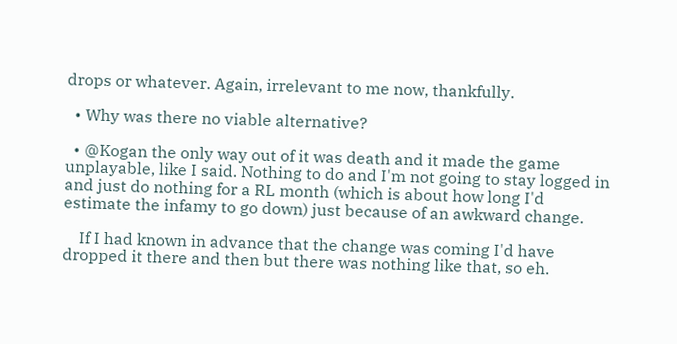drops or whatever. Again, irrelevant to me now, thankfully.

  • Why was there no viable alternative?

  • @Kogan the only way out of it was death and it made the game unplayable, like I said. Nothing to do and I'm not going to stay logged in and just do nothing for a RL month (which is about how long I'd estimate the infamy to go down) just because of an awkward change.

    If I had known in advance that the change was coming I'd have dropped it there and then but there was nothing like that, so eh.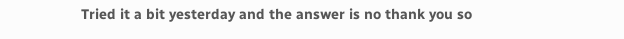Tried it a bit yesterday and the answer is no thank you so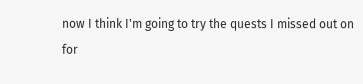now I think I'm going to try the quests I missed out on for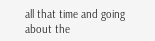all that time and going about the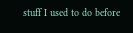stuff I used to do before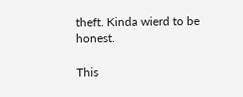theft. Kinda wierd to be honest.

This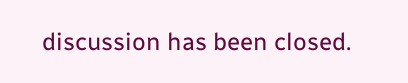discussion has been closed.